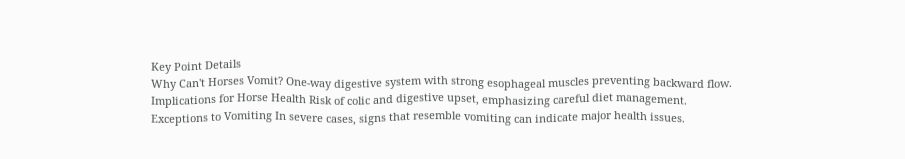Key Point Details
Why Can't Horses Vomit? One-way digestive system with strong esophageal muscles preventing backward flow.
Implications for Horse Health Risk of colic and digestive upset, emphasizing careful diet management.
Exceptions to Vomiting In severe cases, signs that resemble vomiting can indicate major health issues.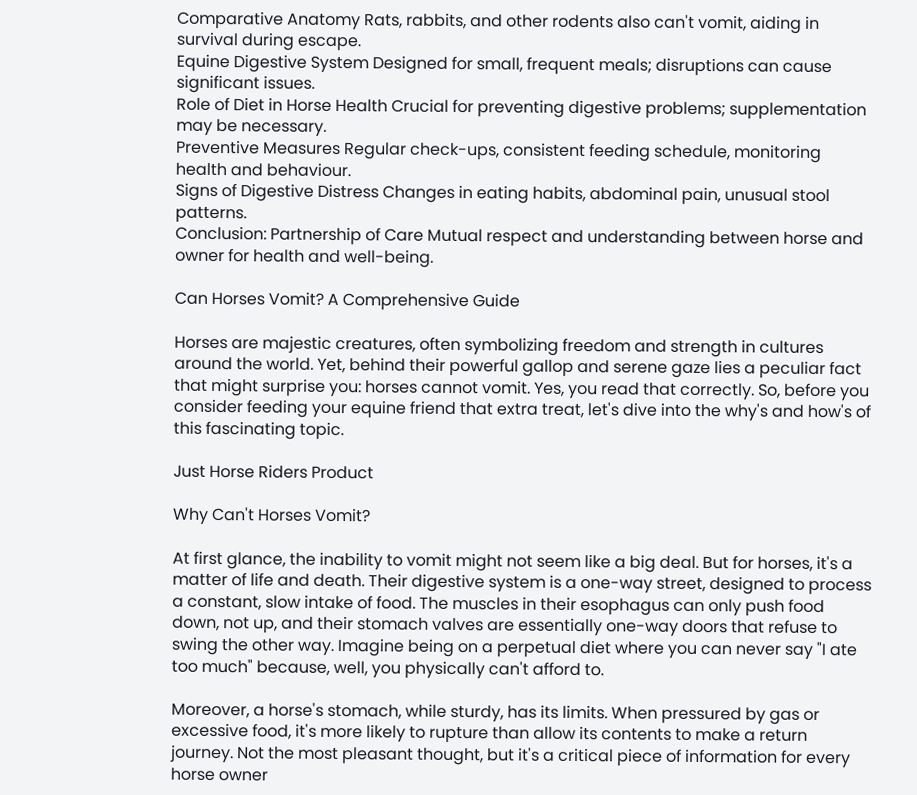Comparative Anatomy Rats, rabbits, and other rodents also can't vomit, aiding in survival during escape.
Equine Digestive System Designed for small, frequent meals; disruptions can cause significant issues.
Role of Diet in Horse Health Crucial for preventing digestive problems; supplementation may be necessary.
Preventive Measures Regular check-ups, consistent feeding schedule, monitoring health and behaviour.
Signs of Digestive Distress Changes in eating habits, abdominal pain, unusual stool patterns.
Conclusion: Partnership of Care Mutual respect and understanding between horse and owner for health and well-being.

Can Horses Vomit? A Comprehensive Guide

Horses are majestic creatures, often symbolizing freedom and strength in cultures around the world. Yet, behind their powerful gallop and serene gaze lies a peculiar fact that might surprise you: horses cannot vomit. Yes, you read that correctly. So, before you consider feeding your equine friend that extra treat, let's dive into the why's and how's of this fascinating topic.

Just Horse Riders Product

Why Can't Horses Vomit?

At first glance, the inability to vomit might not seem like a big deal. But for horses, it's a matter of life and death. Their digestive system is a one-way street, designed to process a constant, slow intake of food. The muscles in their esophagus can only push food down, not up, and their stomach valves are essentially one-way doors that refuse to swing the other way. Imagine being on a perpetual diet where you can never say "I ate too much" because, well, you physically can't afford to.

Moreover, a horse's stomach, while sturdy, has its limits. When pressured by gas or excessive food, it's more likely to rupture than allow its contents to make a return journey. Not the most pleasant thought, but it's a critical piece of information for every horse owner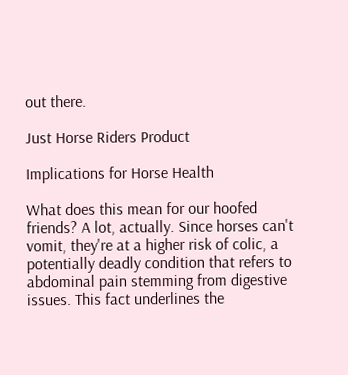out there.

Just Horse Riders Product

Implications for Horse Health

What does this mean for our hoofed friends? A lot, actually. Since horses can't vomit, they're at a higher risk of colic, a potentially deadly condition that refers to abdominal pain stemming from digestive issues. This fact underlines the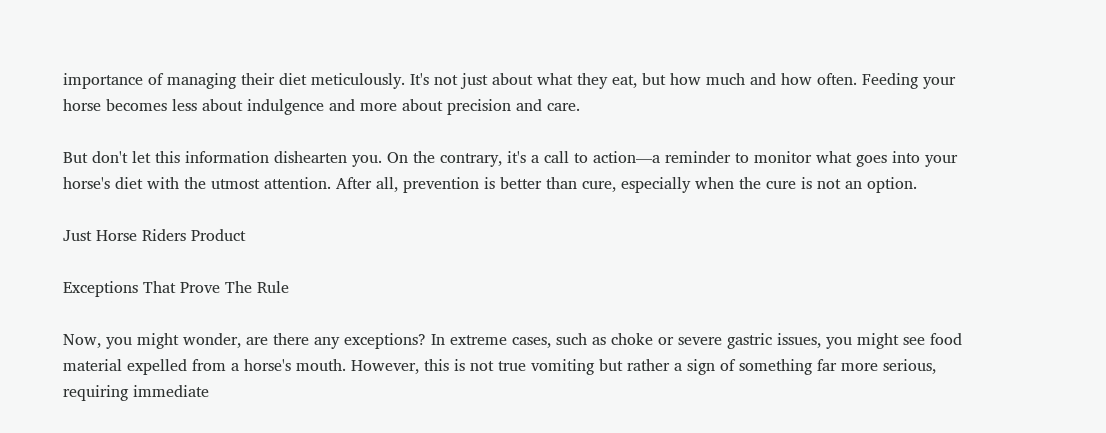importance of managing their diet meticulously. It's not just about what they eat, but how much and how often. Feeding your horse becomes less about indulgence and more about precision and care.

But don't let this information dishearten you. On the contrary, it's a call to action—a reminder to monitor what goes into your horse's diet with the utmost attention. After all, prevention is better than cure, especially when the cure is not an option.

Just Horse Riders Product

Exceptions That Prove The Rule

Now, you might wonder, are there any exceptions? In extreme cases, such as choke or severe gastric issues, you might see food material expelled from a horse's mouth. However, this is not true vomiting but rather a sign of something far more serious, requiring immediate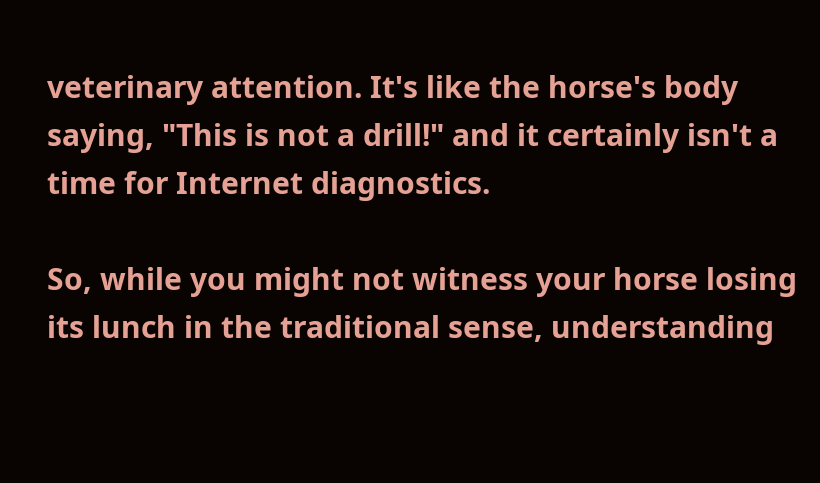veterinary attention. It's like the horse's body saying, "This is not a drill!" and it certainly isn't a time for Internet diagnostics.

So, while you might not witness your horse losing its lunch in the traditional sense, understanding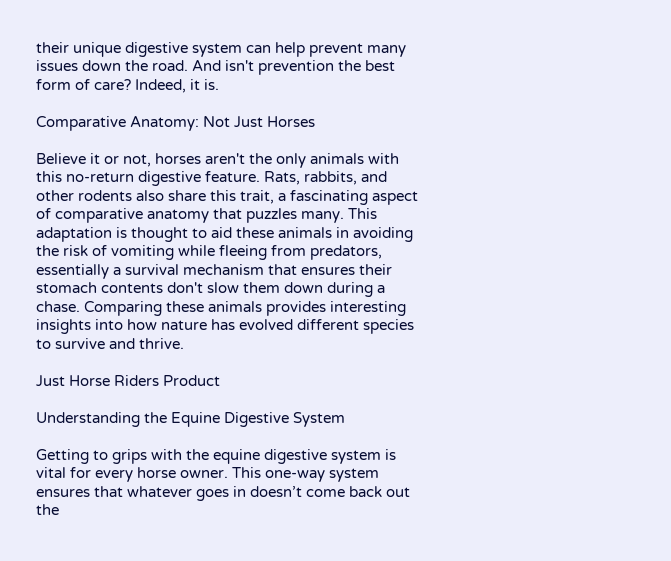their unique digestive system can help prevent many issues down the road. And isn't prevention the best form of care? Indeed, it is.

Comparative Anatomy: Not Just Horses

Believe it or not, horses aren't the only animals with this no-return digestive feature. Rats, rabbits, and other rodents also share this trait, a fascinating aspect of comparative anatomy that puzzles many. This adaptation is thought to aid these animals in avoiding the risk of vomiting while fleeing from predators, essentially a survival mechanism that ensures their stomach contents don't slow them down during a chase. Comparing these animals provides interesting insights into how nature has evolved different species to survive and thrive.

Just Horse Riders Product

Understanding the Equine Digestive System

Getting to grips with the equine digestive system is vital for every horse owner. This one-way system ensures that whatever goes in doesn’t come back out the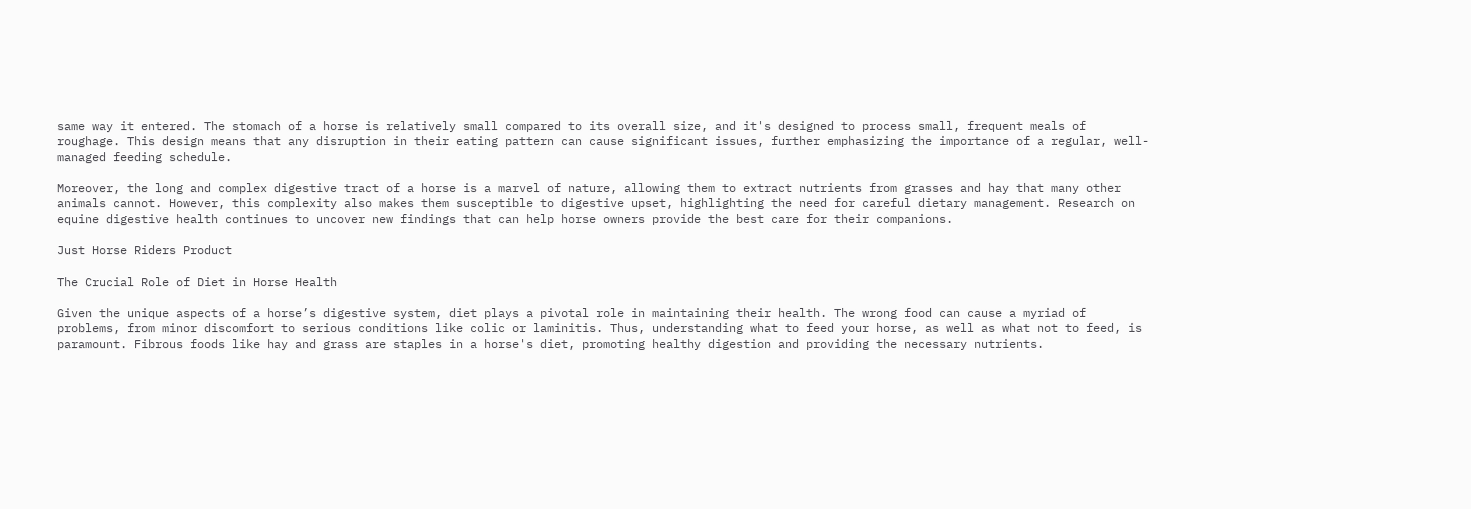same way it entered. The stomach of a horse is relatively small compared to its overall size, and it's designed to process small, frequent meals of roughage. This design means that any disruption in their eating pattern can cause significant issues, further emphasizing the importance of a regular, well-managed feeding schedule.

Moreover, the long and complex digestive tract of a horse is a marvel of nature, allowing them to extract nutrients from grasses and hay that many other animals cannot. However, this complexity also makes them susceptible to digestive upset, highlighting the need for careful dietary management. Research on equine digestive health continues to uncover new findings that can help horse owners provide the best care for their companions.

Just Horse Riders Product

The Crucial Role of Diet in Horse Health

Given the unique aspects of a horse’s digestive system, diet plays a pivotal role in maintaining their health. The wrong food can cause a myriad of problems, from minor discomfort to serious conditions like colic or laminitis. Thus, understanding what to feed your horse, as well as what not to feed, is paramount. Fibrous foods like hay and grass are staples in a horse's diet, promoting healthy digestion and providing the necessary nutrients.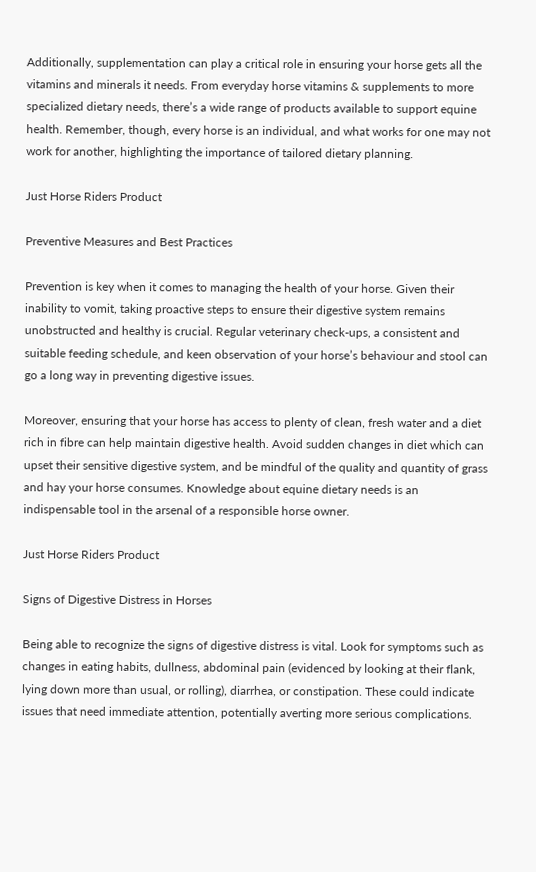Additionally, supplementation can play a critical role in ensuring your horse gets all the vitamins and minerals it needs. From everyday horse vitamins & supplements to more specialized dietary needs, there’s a wide range of products available to support equine health. Remember, though, every horse is an individual, and what works for one may not work for another, highlighting the importance of tailored dietary planning.

Just Horse Riders Product

Preventive Measures and Best Practices

Prevention is key when it comes to managing the health of your horse. Given their inability to vomit, taking proactive steps to ensure their digestive system remains unobstructed and healthy is crucial. Regular veterinary check-ups, a consistent and suitable feeding schedule, and keen observation of your horse’s behaviour and stool can go a long way in preventing digestive issues.

Moreover, ensuring that your horse has access to plenty of clean, fresh water and a diet rich in fibre can help maintain digestive health. Avoid sudden changes in diet which can upset their sensitive digestive system, and be mindful of the quality and quantity of grass and hay your horse consumes. Knowledge about equine dietary needs is an indispensable tool in the arsenal of a responsible horse owner.

Just Horse Riders Product

Signs of Digestive Distress in Horses

Being able to recognize the signs of digestive distress is vital. Look for symptoms such as changes in eating habits, dullness, abdominal pain (evidenced by looking at their flank, lying down more than usual, or rolling), diarrhea, or constipation. These could indicate issues that need immediate attention, potentially averting more serious complications.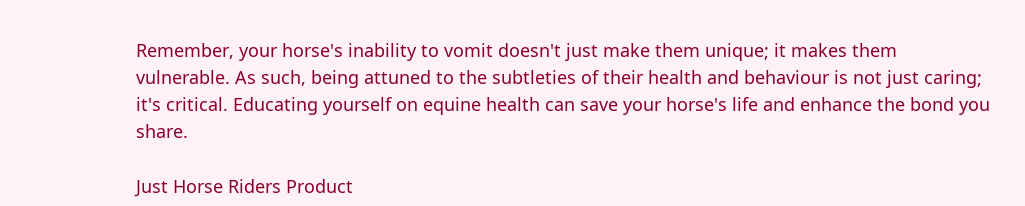Remember, your horse's inability to vomit doesn't just make them unique; it makes them vulnerable. As such, being attuned to the subtleties of their health and behaviour is not just caring; it's critical. Educating yourself on equine health can save your horse's life and enhance the bond you share.

Just Horse Riders Product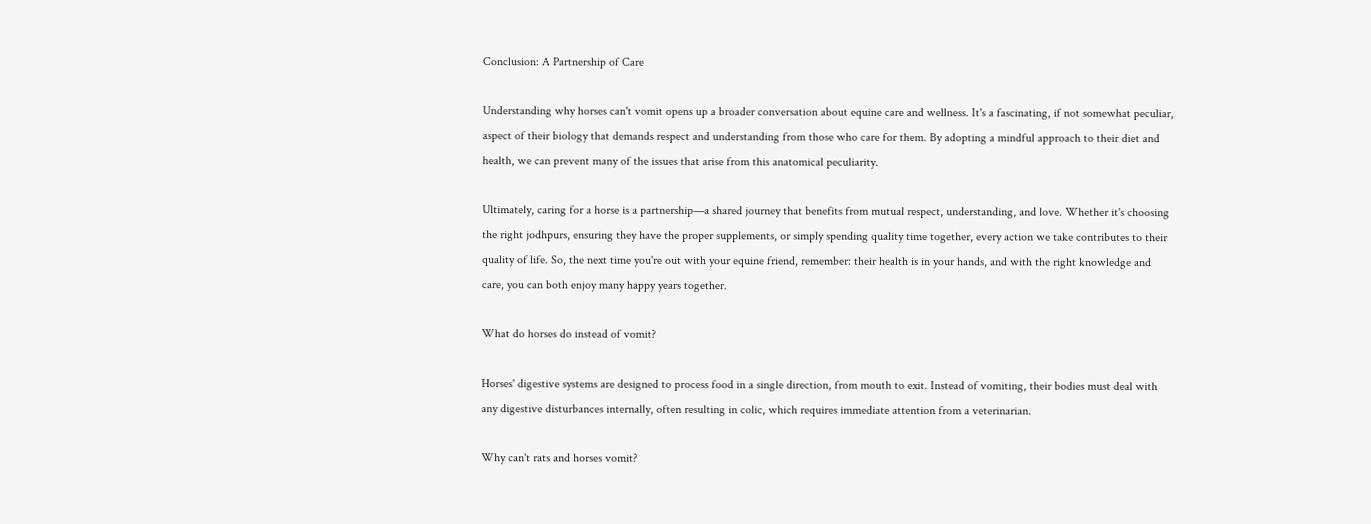Conclusion: A Partnership of Care

Understanding why horses can't vomit opens up a broader conversation about equine care and wellness. It's a fascinating, if not somewhat peculiar, aspect of their biology that demands respect and understanding from those who care for them. By adopting a mindful approach to their diet and health, we can prevent many of the issues that arise from this anatomical peculiarity.

Ultimately, caring for a horse is a partnership—a shared journey that benefits from mutual respect, understanding, and love. Whether it's choosing the right jodhpurs, ensuring they have the proper supplements, or simply spending quality time together, every action we take contributes to their quality of life. So, the next time you're out with your equine friend, remember: their health is in your hands, and with the right knowledge and care, you can both enjoy many happy years together.

What do horses do instead of vomit?

Horses' digestive systems are designed to process food in a single direction, from mouth to exit. Instead of vomiting, their bodies must deal with any digestive disturbances internally, often resulting in colic, which requires immediate attention from a veterinarian.

Why can't rats and horses vomit?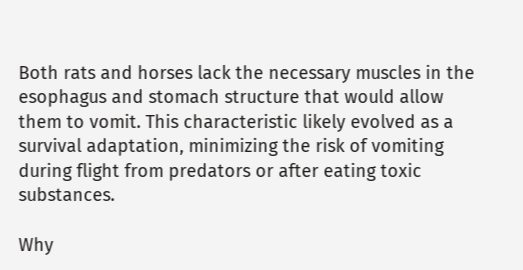Both rats and horses lack the necessary muscles in the esophagus and stomach structure that would allow them to vomit. This characteristic likely evolved as a survival adaptation, minimizing the risk of vomiting during flight from predators or after eating toxic substances.

Why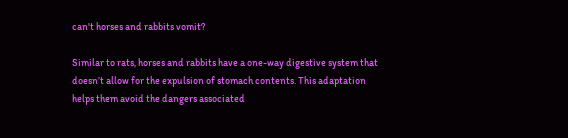can't horses and rabbits vomit?

Similar to rats, horses and rabbits have a one-way digestive system that doesn’t allow for the expulsion of stomach contents. This adaptation helps them avoid the dangers associated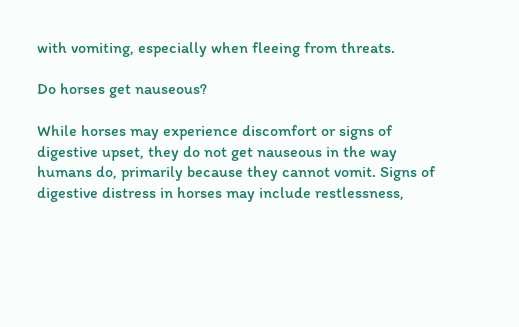with vomiting, especially when fleeing from threats.

Do horses get nauseous?

While horses may experience discomfort or signs of digestive upset, they do not get nauseous in the way humans do, primarily because they cannot vomit. Signs of digestive distress in horses may include restlessness,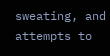sweating, and attempts to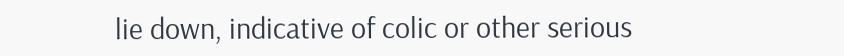lie down, indicative of colic or other serious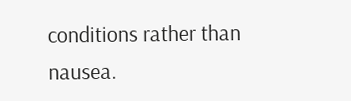conditions rather than nausea.